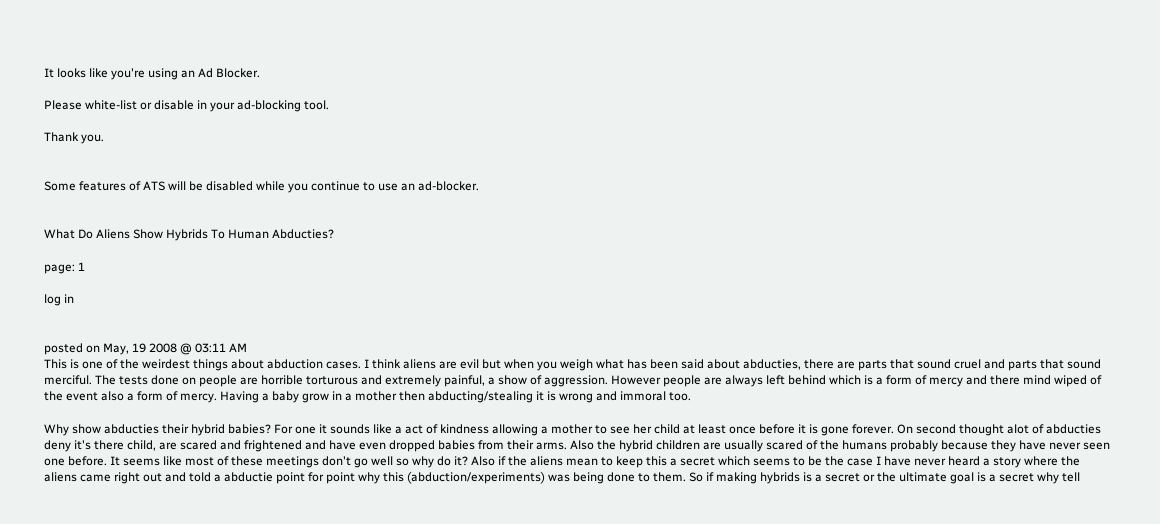It looks like you're using an Ad Blocker.

Please white-list or disable in your ad-blocking tool.

Thank you.


Some features of ATS will be disabled while you continue to use an ad-blocker.


What Do Aliens Show Hybrids To Human Abducties?

page: 1

log in


posted on May, 19 2008 @ 03:11 AM
This is one of the weirdest things about abduction cases. I think aliens are evil but when you weigh what has been said about abducties, there are parts that sound cruel and parts that sound merciful. The tests done on people are horrible torturous and extremely painful, a show of aggression. However people are always left behind which is a form of mercy and there mind wiped of the event also a form of mercy. Having a baby grow in a mother then abducting/stealing it is wrong and immoral too.

Why show abducties their hybrid babies? For one it sounds like a act of kindness allowing a mother to see her child at least once before it is gone forever. On second thought alot of abducties deny it's there child, are scared and frightened and have even dropped babies from their arms. Also the hybrid children are usually scared of the humans probably because they have never seen one before. It seems like most of these meetings don't go well so why do it? Also if the aliens mean to keep this a secret which seems to be the case I have never heard a story where the aliens came right out and told a abductie point for point why this (abduction/experiments) was being done to them. So if making hybrids is a secret or the ultimate goal is a secret why tell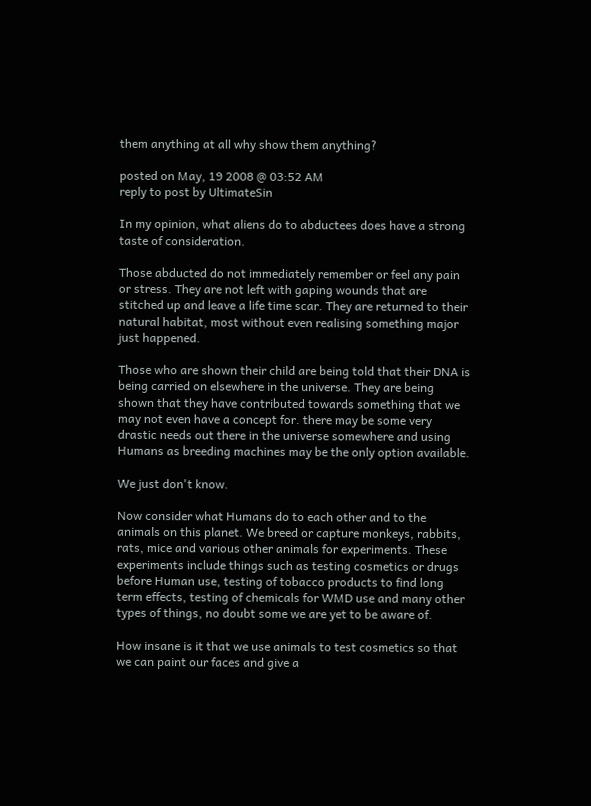them anything at all why show them anything?

posted on May, 19 2008 @ 03:52 AM
reply to post by UltimateSin

In my opinion, what aliens do to abductees does have a strong taste of consideration.

Those abducted do not immediately remember or feel any pain or stress. They are not left with gaping wounds that are stitched up and leave a life time scar. They are returned to their natural habitat, most without even realising something major just happened.

Those who are shown their child are being told that their DNA is being carried on elsewhere in the universe. They are being shown that they have contributed towards something that we may not even have a concept for. there may be some very drastic needs out there in the universe somewhere and using Humans as breeding machines may be the only option available.

We just don't know.

Now consider what Humans do to each other and to the animals on this planet. We breed or capture monkeys, rabbits, rats, mice and various other animals for experiments. These experiments include things such as testing cosmetics or drugs before Human use, testing of tobacco products to find long term effects, testing of chemicals for WMD use and many other types of things, no doubt some we are yet to be aware of.

How insane is it that we use animals to test cosmetics so that we can paint our faces and give a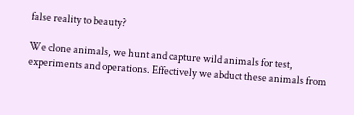false reality to beauty?

We clone animals, we hunt and capture wild animals for test, experiments and operations. Effectively we abduct these animals from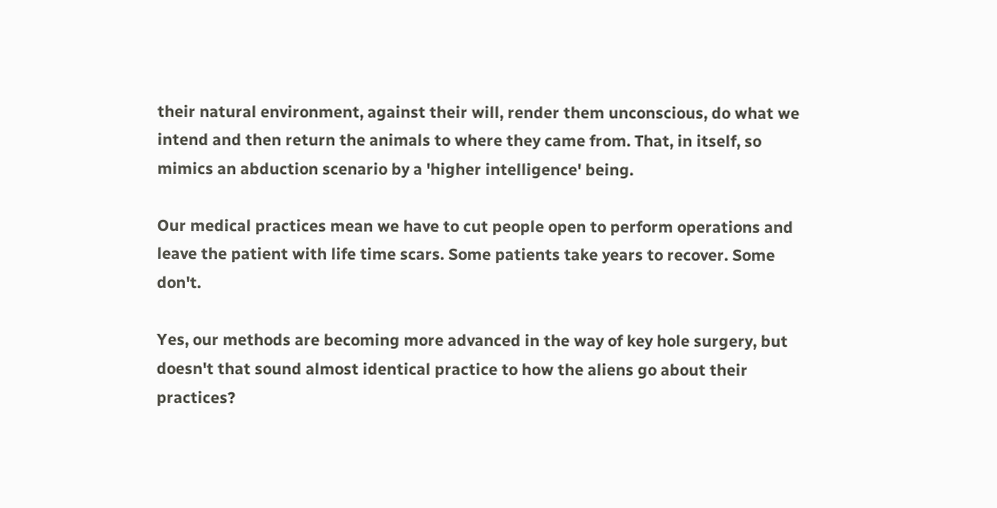their natural environment, against their will, render them unconscious, do what we intend and then return the animals to where they came from. That, in itself, so mimics an abduction scenario by a 'higher intelligence' being.

Our medical practices mean we have to cut people open to perform operations and leave the patient with life time scars. Some patients take years to recover. Some don't.

Yes, our methods are becoming more advanced in the way of key hole surgery, but doesn't that sound almost identical practice to how the aliens go about their practices?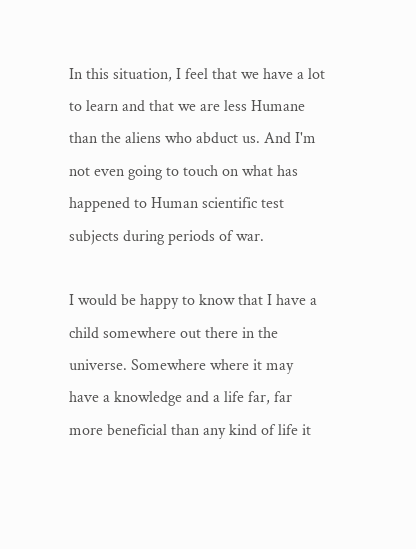In this situation, I feel that we have a lot to learn and that we are less Humane than the aliens who abduct us. And I'm not even going to touch on what has happened to Human scientific test subjects during periods of war.

I would be happy to know that I have a child somewhere out there in the universe. Somewhere where it may have a knowledge and a life far, far more beneficial than any kind of life it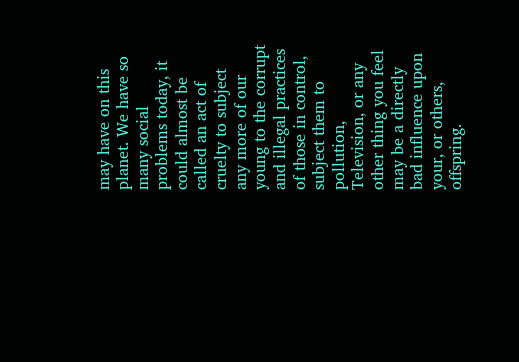may have on this planet. We have so many social problems today, it could almost be called an act of cruelty to subject any more of our young to the corrupt and illegal practices of those in control, subject them to pollution, Television, or any other thing you feel may be a directly bad influence upon your, or others, offspring.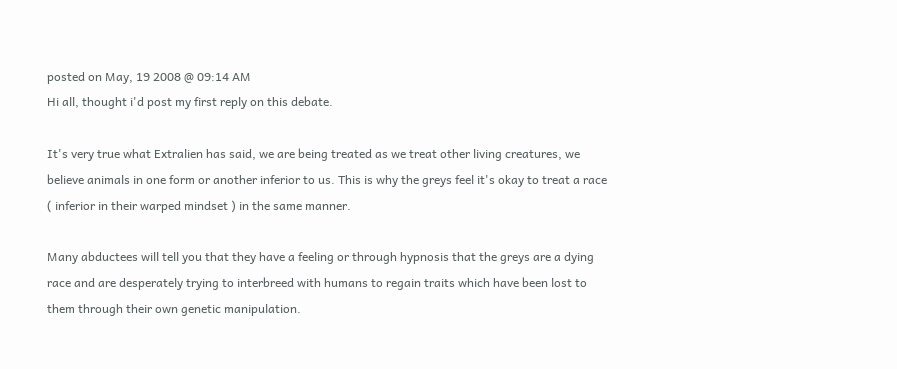posted on May, 19 2008 @ 09:14 AM
Hi all, thought i'd post my first reply on this debate.

It's very true what Extralien has said, we are being treated as we treat other living creatures, we believe animals in one form or another inferior to us. This is why the greys feel it's okay to treat a race ( inferior in their warped mindset ) in the same manner.

Many abductees will tell you that they have a feeling or through hypnosis that the greys are a dying race and are desperately trying to interbreed with humans to regain traits which have been lost to them through their own genetic manipulation.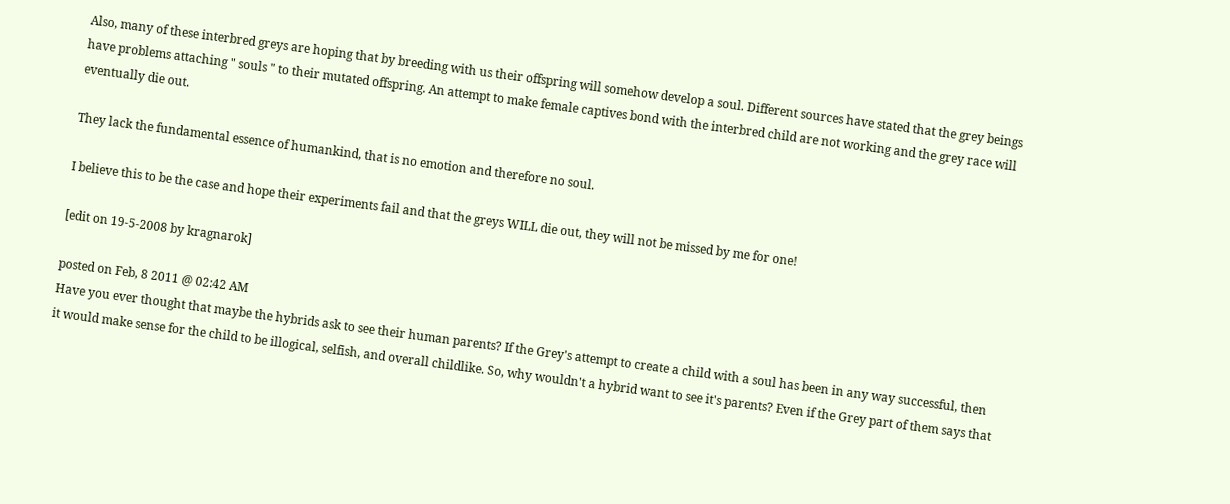Also, many of these interbred greys are hoping that by breeding with us their offspring will somehow develop a soul. Different sources have stated that the grey beings have problems attaching " souls " to their mutated offspring. An attempt to make female captives bond with the interbred child are not working and the grey race will eventually die out.

They lack the fundamental essence of humankind, that is no emotion and therefore no soul.

I believe this to be the case and hope their experiments fail and that the greys WILL die out, they will not be missed by me for one!

[edit on 19-5-2008 by kragnarok]

posted on Feb, 8 2011 @ 02:42 AM
Have you ever thought that maybe the hybrids ask to see their human parents? If the Grey's attempt to create a child with a soul has been in any way successful, then it would make sense for the child to be illogical, selfish, and overall childlike. So, why wouldn't a hybrid want to see it's parents? Even if the Grey part of them says that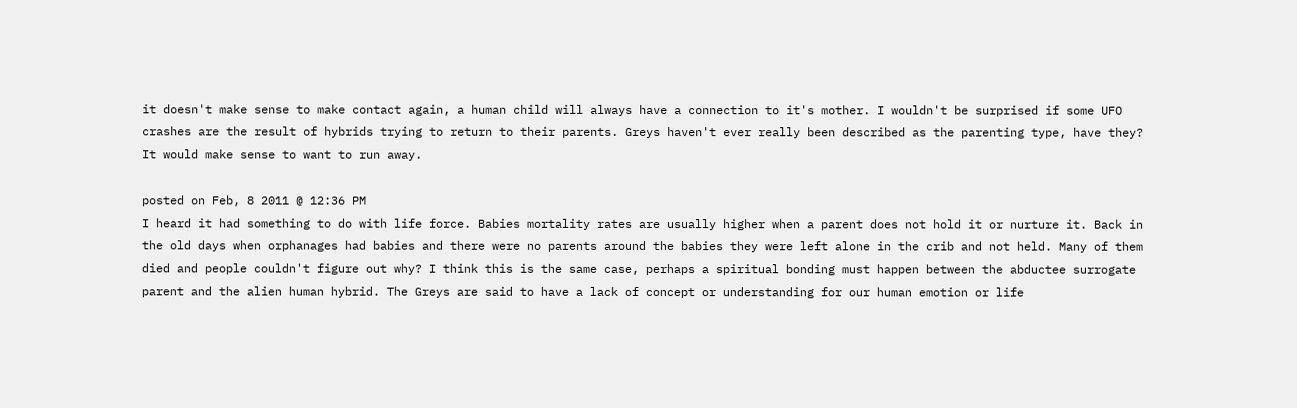it doesn't make sense to make contact again, a human child will always have a connection to it's mother. I wouldn't be surprised if some UFO crashes are the result of hybrids trying to return to their parents. Greys haven't ever really been described as the parenting type, have they? It would make sense to want to run away.

posted on Feb, 8 2011 @ 12:36 PM
I heard it had something to do with life force. Babies mortality rates are usually higher when a parent does not hold it or nurture it. Back in the old days when orphanages had babies and there were no parents around the babies they were left alone in the crib and not held. Many of them died and people couldn't figure out why? I think this is the same case, perhaps a spiritual bonding must happen between the abductee surrogate parent and the alien human hybrid. The Greys are said to have a lack of concept or understanding for our human emotion or life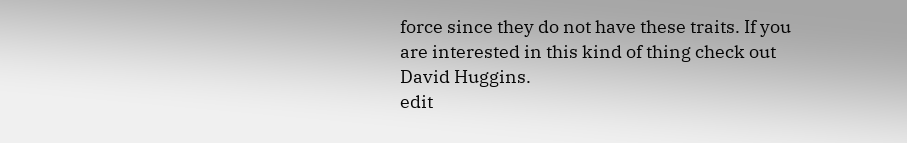force since they do not have these traits. If you are interested in this kind of thing check out David Huggins.
edit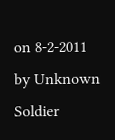on 8-2-2011 by Unknown Soldier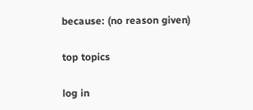because: (no reason given)

top topics

log in